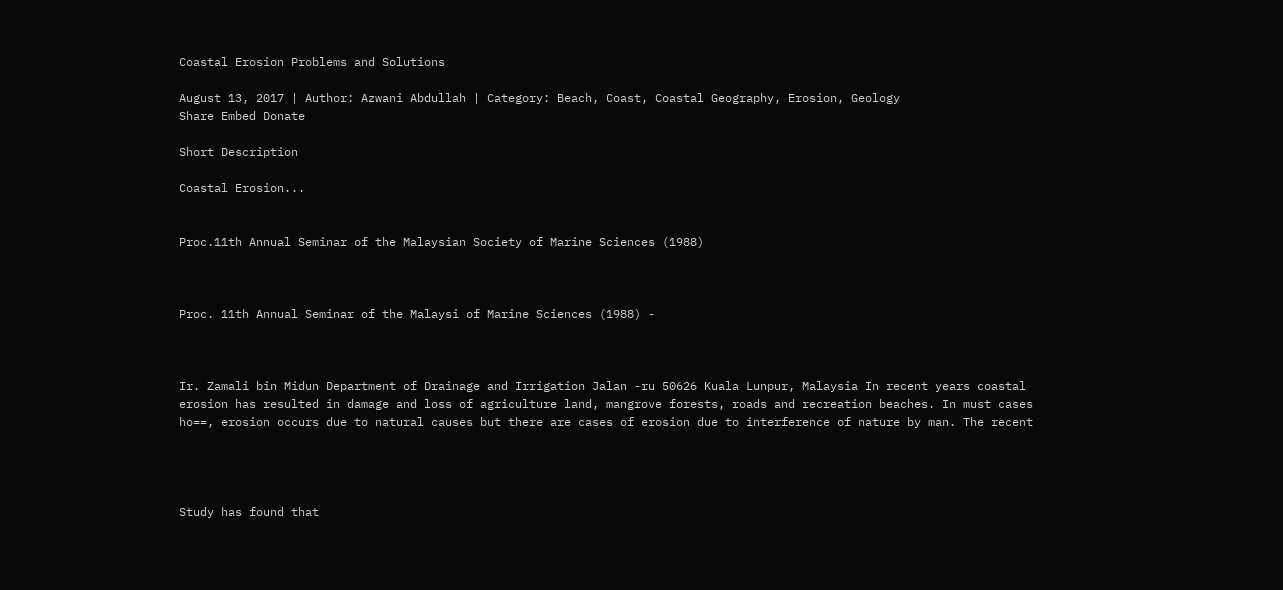Coastal Erosion Problems and Solutions

August 13, 2017 | Author: Azwani Abdullah | Category: Beach, Coast, Coastal Geography, Erosion, Geology
Share Embed Donate

Short Description

Coastal Erosion...


Proc.11th Annual Seminar of the Malaysian Society of Marine Sciences (1988)



Proc. 11th Annual Seminar of the Malaysi of Marine Sciences (1988) -



Ir. Zamali bin Midun Department of Drainage and Irrigation Jalan -ru 50626 Kuala Lunpur, Malaysia In recent years coastal erosion has resulted in damage and loss of agriculture land, mangrove forests, roads and recreation beaches. In must cases ho==, erosion occurs due to natural causes but there are cases of erosion due to interference of nature by man. The recent




Study has found that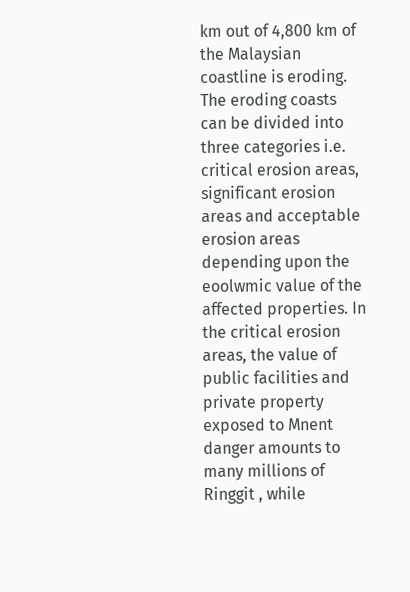km out of 4,800 km of the Malaysian coastline is eroding. The eroding coasts can be divided into three categories i.e. critical erosion areas, significant erosion areas and acceptable erosion areas depending upon the eoolwmic value of the affected properties. In the critical erosion areas, the value of public facilities and private property exposed to Mnent danger amounts to many millions of Ringgit , while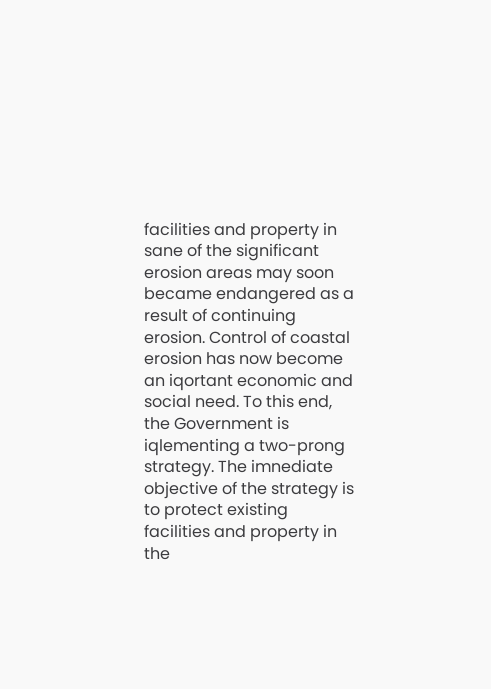facilities and property in sane of the significant erosion areas may soon became endangered as a result of continuing erosion. Control of coastal erosion has now become an iqortant economic and social need. To this end, the Government is iqlementing a two-prong strategy. The imnediate objective of the strategy is to protect existing facilities and property in the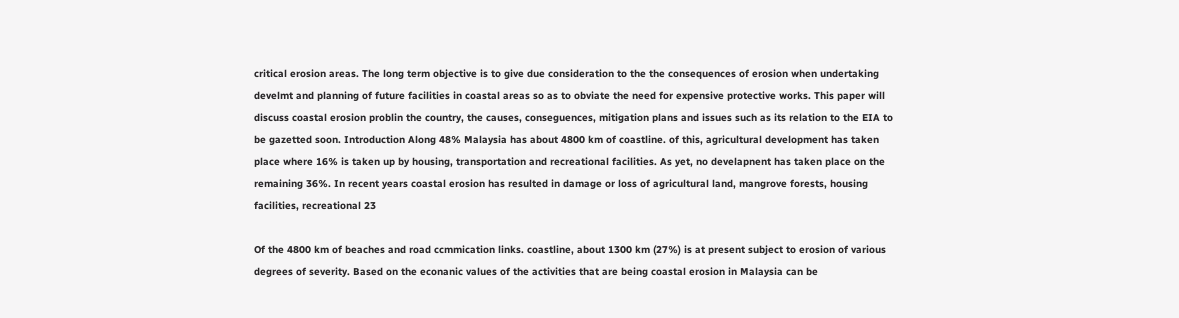critical erosion areas. The long term objective is to give due consideration to the the consequences of erosion when undertaking develmt and planning of future facilities in coastal areas so as to obviate the need for expensive protective works. This paper will discuss coastal erosion problin the country, the causes, conseguences, mitigation plans and issues such as its relation to the EIA to be gazetted soon. Introduction Along 48% Malaysia has about 4800 km of coastline. of this, agricultural development has taken place where 16% is taken up by housing, transportation and recreational facilities. As yet, no develapnent has taken place on the remaining 36%. In recent years coastal erosion has resulted in damage or loss of agricultural land, mangrove forests, housing facilities, recreational 23

Of the 4800 km of beaches and road ccmmication links. coastline, about 1300 km (27%) is at present subject to erosion of various degrees of severity. Based on the econanic values of the activities that are being coastal erosion in Malaysia can be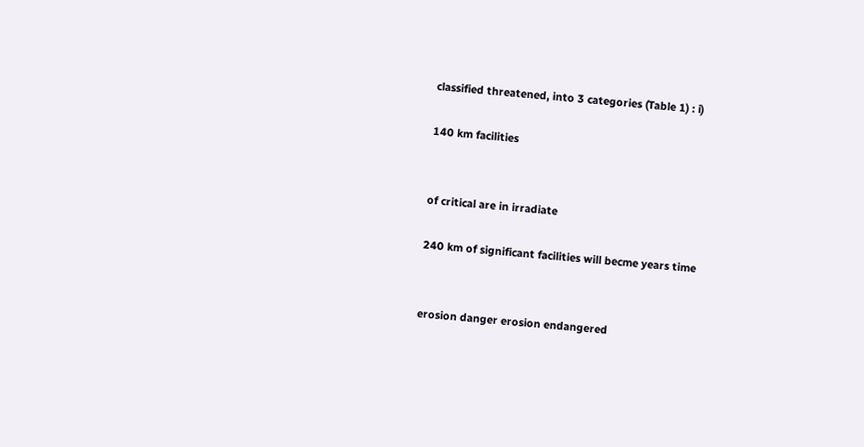classified threatened, into 3 categories (Table 1) : i)

140 km facilities


of critical are in irradiate

240 km of significant facilities will becme years time


erosion danger erosion endangered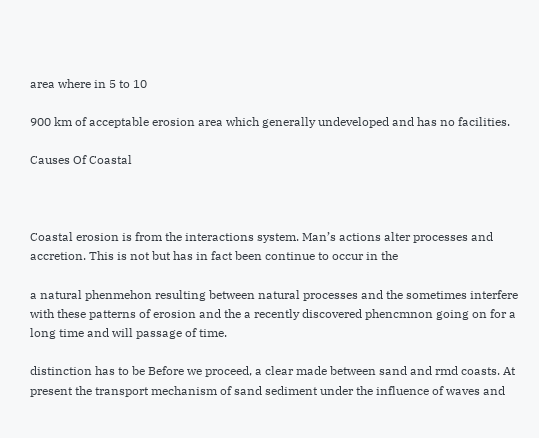area where in 5 to 10

900 km of acceptable erosion area which generally undeveloped and has no facilities.

Causes Of Coastal



Coastal erosion is from the interactions system. Man’s actions alter processes and accretion. This is not but has in fact been continue to occur in the

a natural phenmehon resulting between natural processes and the sometimes interfere with these patterns of erosion and the a recently discovered phencmnon going on for a long time and will passage of time.

distinction has to be Before we proceed, a clear made between sand and rmd coasts. At present the transport mechanism of sand sediment under the influence of waves and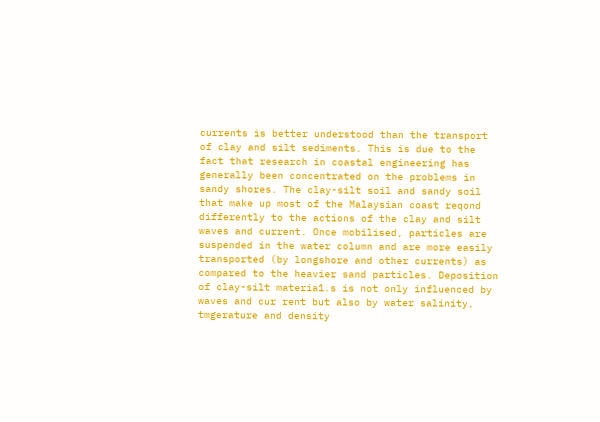currents is better understood than the transport of clay and silt sediments. This is due to the fact that research in coastal engineering has generally been concentrated on the problems in sandy shores. The clay-silt soil and sandy soil that make up most of the Malaysian coast reqond differently to the actions of the clay and silt waves and current. Once mobilised, particles are suspended in the water column and are more easily transported (by longshore and other currents) as compared to the heavier sand particles. Deposition of clay-silt materia1.s is not only influenced by waves and cur rent but also by water salinity, tmgerature and density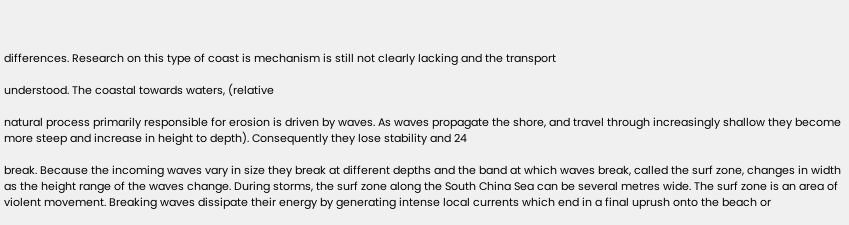differences. Research on this type of coast is mechanism is still not clearly lacking and the transport

understood. The coastal towards waters, (relative

natural process primarily responsible for erosion is driven by waves. As waves propagate the shore, and travel through increasingly shallow they become more steep and increase in height to depth). Consequently they lose stability and 24

break. Because the incoming waves vary in size they break at different depths and the band at which waves break, called the surf zone, changes in width as the height range of the waves change. During storms, the surf zone along the South China Sea can be several metres wide. The surf zone is an area of violent movement. Breaking waves dissipate their energy by generating intense local currents which end in a final uprush onto the beach or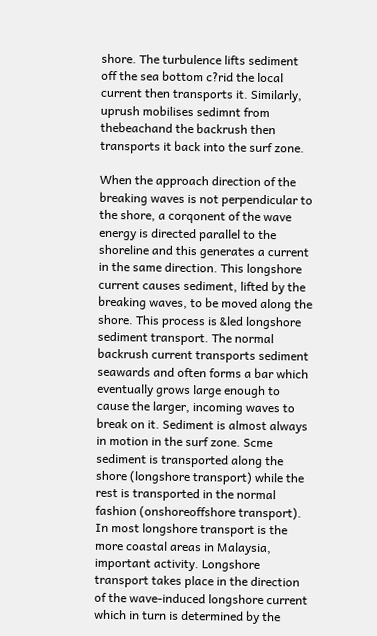shore. The turbulence lifts sediment off the sea bottom c?rid the local current then transports it. Similarly, uprush mobilises sedimnt from thebeachand the backrush then transports it back into the surf zone.

When the approach direction of the breaking waves is not perpendicular to the shore, a corqonent of the wave energy is directed parallel to the shoreline and this generates a current in the same direction. This longshore current causes sediment, lifted by the breaking waves, to be moved along the shore. This process is &led longshore sediment transport. The normal backrush current transports sediment seawards and often forms a bar which eventually grows large enough to cause the larger, incoming waves to break on it. Sediment is almost always in motion in the surf zone. Scme sediment is transported along the shore (longshore transport) while the rest is transported in the normal fashion (onshoreoffshore transport). In most longshore transport is the more coastal areas in Malaysia, important activity. Longshore transport takes place in the direction of the wave-induced longshore current which in turn is determined by the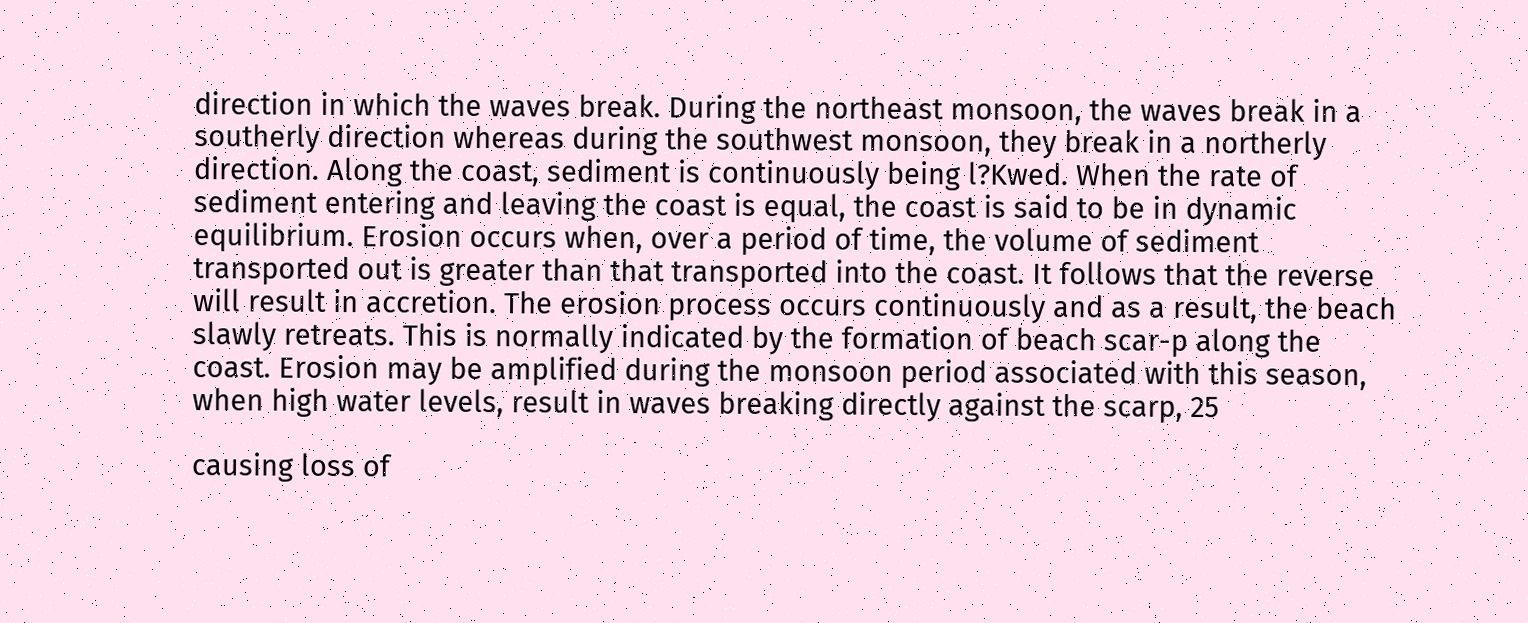direction in which the waves break. During the northeast monsoon, the waves break in a southerly direction whereas during the southwest monsoon, they break in a northerly direction. Along the coast, sediment is continuously being l?Kwed. When the rate of sediment entering and leaving the coast is equal, the coast is said to be in dynamic equilibrium. Erosion occurs when, over a period of time, the volume of sediment transported out is greater than that transported into the coast. It follows that the reverse will result in accretion. The erosion process occurs continuously and as a result, the beach slawly retreats. This is normally indicated by the formation of beach scar-p along the coast. Erosion may be amplified during the monsoon period associated with this season, when high water levels, result in waves breaking directly against the scarp, 25

causing loss of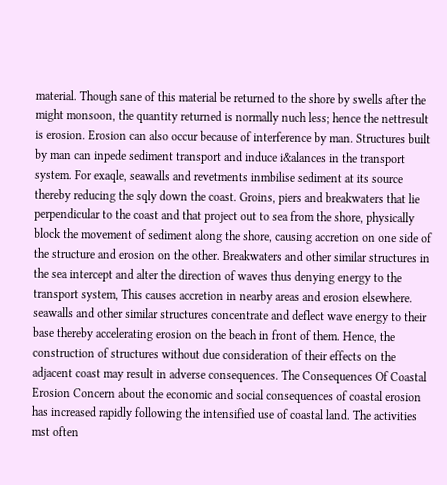material. Though sane of this material be returned to the shore by swells after the might monsoon, the quantity returned is normally nuch less; hence the nettresult is erosion. Erosion can also occur because of interference by man. Structures built by man can inpede sediment transport and induce i&alances in the transport system. For exaqle, seawalls and revetments inmbilise sediment at its source thereby reducing the sqly down the coast. Groins, piers and breakwaters that lie perpendicular to the coast and that project out to sea from the shore, physically block the movement of sediment along the shore, causing accretion on one side of the structure and erosion on the other. Breakwaters and other similar structures in the sea intercept and alter the direction of waves thus denying energy to the transport system, This causes accretion in nearby areas and erosion elsewhere. seawalls and other similar structures concentrate and deflect wave energy to their base thereby accelerating erosion on the beach in front of them. Hence, the construction of structures without due consideration of their effects on the adjacent coast may result in adverse consequences. The Consequences Of Coastal Erosion Concern about the economic and social consequences of coastal erosion has increased rapidly following the intensified use of coastal land. The activities mst often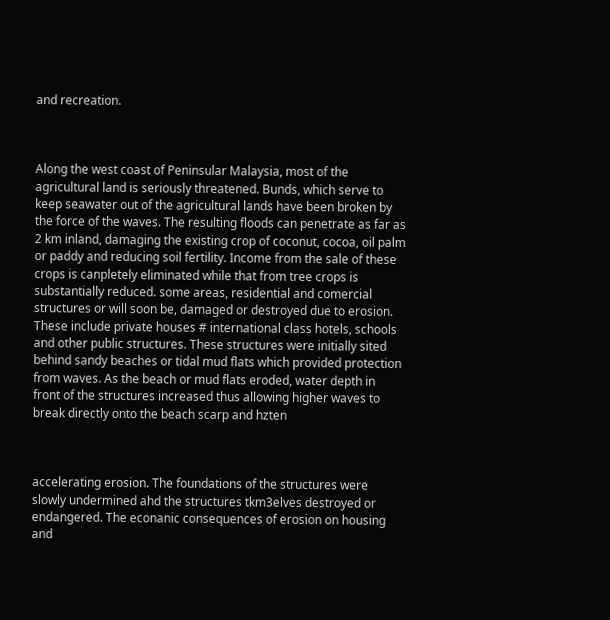and recreation.



Along the west coast of Peninsular Malaysia, most of the agricultural land is seriously threatened. Bunds, which serve to keep seawater out of the agricultural lands have been broken by the force of the waves. The resulting floods can penetrate as far as 2 km inland, damaging the existing crop of coconut, cocoa, oil palm or paddy and reducing soil fertility. Income from the sale of these crops is canpletely eliminated while that from tree crops is substantially reduced. some areas, residential and comercial structures or will soon be, damaged or destroyed due to erosion. These include private houses # international class hotels, schools and other public structures. These structures were initially sited behind sandy beaches or tidal mud flats which provided protection from waves. As the beach or mud flats eroded, water depth in front of the structures increased thus allowing higher waves to break directly onto the beach scarp and hzten



accelerating erosion. The foundations of the structures were slowly undermined ahd the structures tkm3elves destroyed or endangered. The econanic consequences of erosion on housing and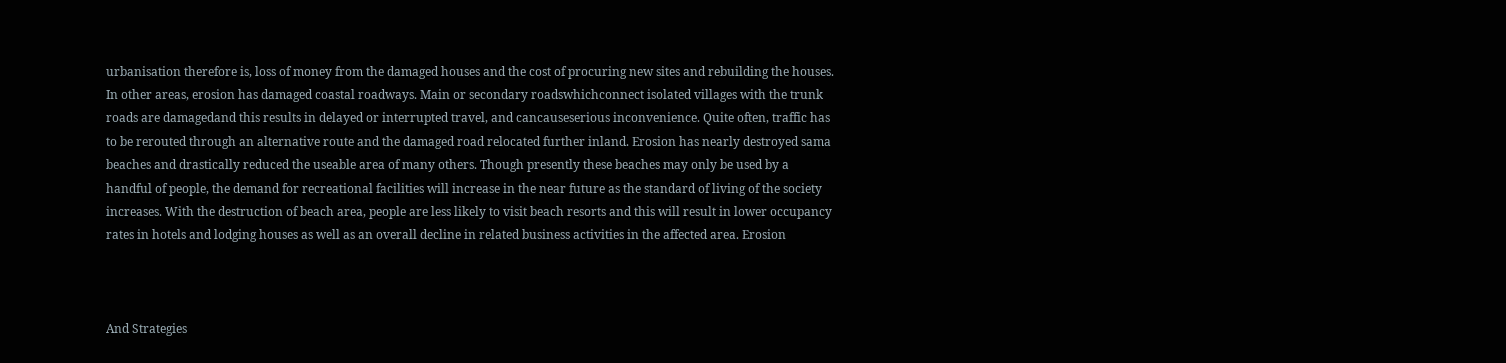urbanisation therefore is, loss of money from the damaged houses and the cost of procuring new sites and rebuilding the houses. In other areas, erosion has damaged coastal roadways. Main or secondary roadswhichconnect isolated villages with the trunk roads are damagedand this results in delayed or interrupted travel, and cancauseserious inconvenience. Quite often, traffic has to be rerouted through an alternative route and the damaged road relocated further inland. Erosion has nearly destroyed sama beaches and drastically reduced the useable area of many others. Though presently these beaches may only be used by a handful of people, the demand for recreational facilities will increase in the near future as the standard of living of the society increases. With the destruction of beach area, people are less likely to visit beach resorts and this will result in lower occupancy rates in hotels and lodging houses as well as an overall decline in related business activities in the affected area. Erosion



And Strategies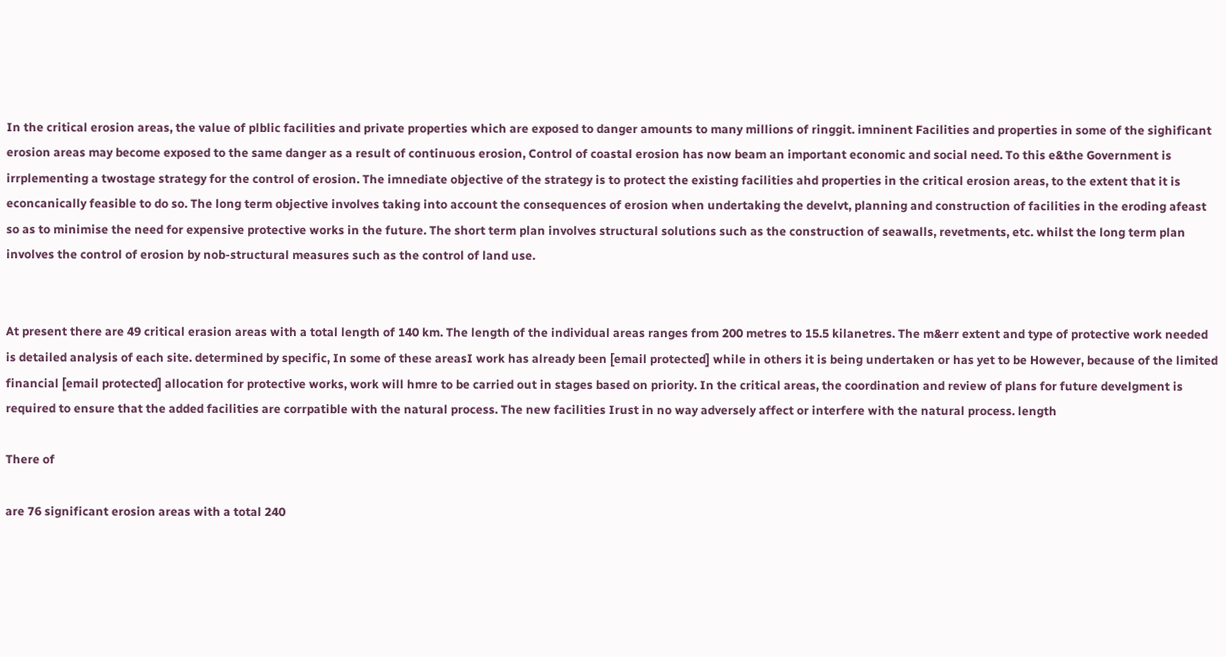In the critical erosion areas, the value of plblic facilities and private properties which are exposed to danger amounts to many millions of ringgit. imninent Facilities and properties in some of the sighificant erosion areas may become exposed to the same danger as a result of continuous erosion, Control of coastal erosion has now beam an important economic and social need. To this e&the Government is irrplementing a twostage strategy for the control of erosion. The imnediate objective of the strategy is to protect the existing facilities ahd properties in the critical erosion areas, to the extent that it is econcanically feasible to do so. The long term objective involves taking into account the consequences of erosion when undertaking the develvt, planning and construction of facilities in the eroding afeast so as to minimise the need for expensive protective works in the future. The short term plan involves structural solutions such as the construction of seawalls, revetments, etc. whilst the long term plan involves the control of erosion by nob-structural measures such as the control of land use.


At present there are 49 critical erasion areas with a total length of 140 km. The length of the individual areas ranges from 200 metres to 15.5 kilanetres. The m&err extent and type of protective work needed is detailed analysis of each site. determined by specific, In some of these areasI work has already been [email protected] while in others it is being undertaken or has yet to be However, because of the limited financial [email protected] allocation for protective works, work will hmre to be carried out in stages based on priority. In the critical areas, the coordination and review of plans for future develgment is required to ensure that the added facilities are corrpatible with the natural process. The new facilities Irust in no way adversely affect or interfere with the natural process. length

There of

are 76 significant erosion areas with a total 240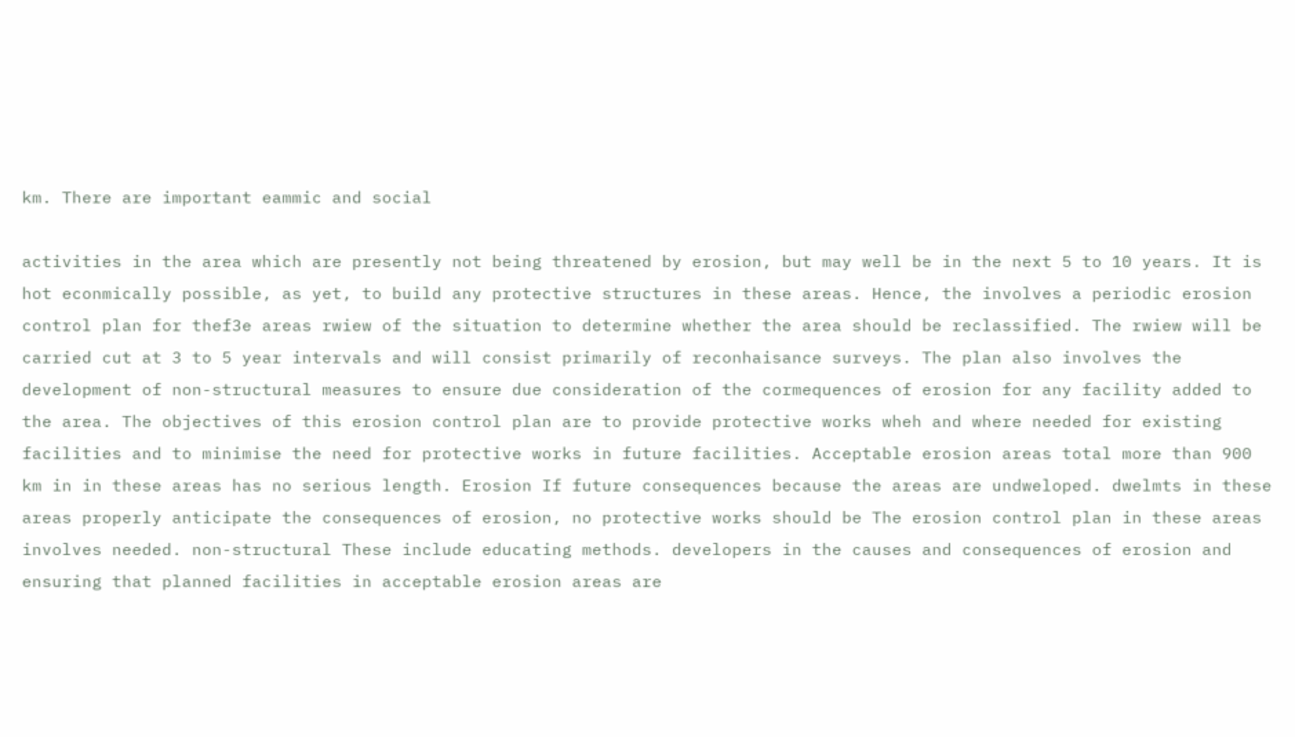km. There are important eammic and social

activities in the area which are presently not being threatened by erosion, but may well be in the next 5 to 10 years. It is hot econmically possible, as yet, to build any protective structures in these areas. Hence, the involves a periodic erosion control plan for thef3e areas rwiew of the situation to determine whether the area should be reclassified. The rwiew will be carried cut at 3 to 5 year intervals and will consist primarily of reconhaisance surveys. The plan also involves the development of non-structural measures to ensure due consideration of the cormequences of erosion for any facility added to the area. The objectives of this erosion control plan are to provide protective works wheh and where needed for existing facilities and to minimise the need for protective works in future facilities. Acceptable erosion areas total more than 900 km in in these areas has no serious length. Erosion If future consequences because the areas are undweloped. dwelmts in these areas properly anticipate the consequences of erosion, no protective works should be The erosion control plan in these areas involves needed. non-structural These include educating methods. developers in the causes and consequences of erosion and ensuring that planned facilities in acceptable erosion areas are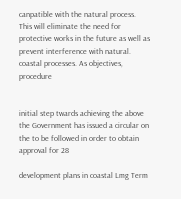canpatible with the natural process. This will eliminate the need for protective works in the future as well as prevent interference with natural. coastal processes. As objectives, procedure


initial step twards achieving the above the Government has issued a circular on the to be followed in order to obtain approval for 28

development plans in coastal Lmg Term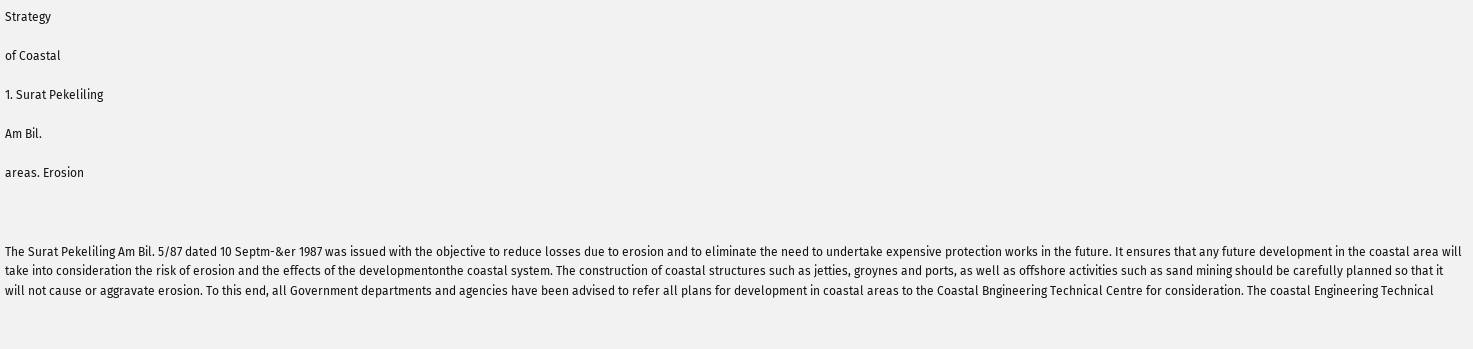Strategy

of Coastal

1. Surat Pekeliling

Am Bil.

areas. Erosion



The Surat Pekeliling Am Bil. 5/87 dated 10 Septm-&er 1987 was issued with the objective to reduce losses due to erosion and to eliminate the need to undertake expensive protection works in the future. It ensures that any future development in the coastal area will take into consideration the risk of erosion and the effects of the developmentonthe coastal system. The construction of coastal structures such as jetties, groynes and ports, as well as offshore activities such as sand mining should be carefully planned so that it will not cause or aggravate erosion. To this end, all Government departments and agencies have been advised to refer all plans for development in coastal areas to the Coastal Bngineering Technical Centre for consideration. The coastal Engineering Technical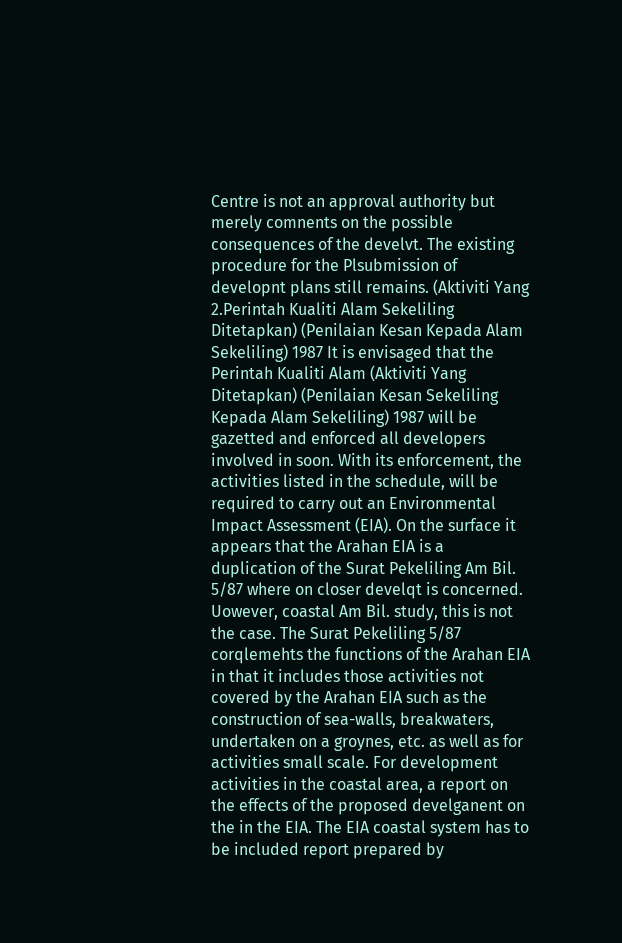Centre is not an approval authority but merely comnents on the possible consequences of the develvt. The existing procedure for the Plsubmission of developnt plans still remains. (Aktiviti Yang 2.Perintah Kualiti Alam Sekeliling Ditetapkan) (Penilaian Kesan Kepada Alam Sekeliling) 1987 It is envisaged that the Perintah Kualiti Alam (Aktiviti Yang Ditetapkan) (Penilaian Kesan Sekeliling Kepada Alam Sekeliling) 1987 will be gazetted and enforced all developers involved in soon. With its enforcement, the activities listed in the schedule, will be required to carry out an Environmental Impact Assessment (EIA). On the surface it appears that the Arahan EIA is a duplication of the Surat Pekeliling Am Bil. 5/87 where on closer develqt is concerned. Uowever, coastal Am Bil. study, this is not the case. The Surat Pekeliling 5/87 corqlemehts the functions of the Arahan EIA in that it includes those activities not covered by the Arahan EIA such as the construction of sea-walls, breakwaters, undertaken on a groynes, etc. as well as for activities small scale. For development activities in the coastal area, a report on the effects of the proposed develganent on the in the EIA. The EIA coastal system has to be included report prepared by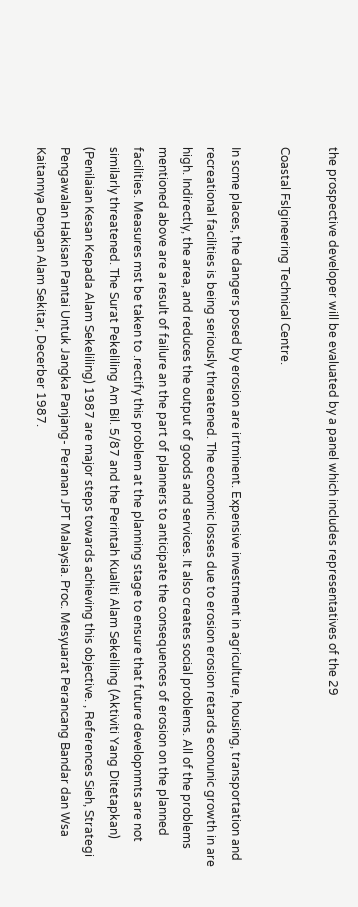the prospective developer will be evaluated by a panel which includes representatives of the 29

Coastal Fslgineering Technical Centre.

In scme places, the dangers posed by erosion are irtminent. Expensive investment in agriculture, housing, transportation and recreational facilities is being seriously threatened. The economic losses due to erosion erosion retards econunic growth in are high. Indirectly, the area, and reduces the output of goods and services. It also creates social problems. All of the problems mentioned above are a result of failure an the part of planners to anticipate the consequences of erosion on the planned facilities. Measures mst be taken to .rectify this problem at the planning stage to ensure that future developnmts are not similarly threatened. The Surat Pekeliling Am Bil. 5/87 and the Perintah Kualiti Alam Sekeliling (Aktiviti Yang Ditetapkan) (Penilaian Kesan Kepada Alam Sekeliling) 1987 are major steps towards achieving this objective. , References Sieh, Strategi Pengawalan Hakisan Pantai Untuk Jangka Panjang- Peranan JPT Malaysia. Proc. Mesyuarat Perancang Bandar dan Wsa Kaitannya Dengan Alam Sekitar, Decerber 1987.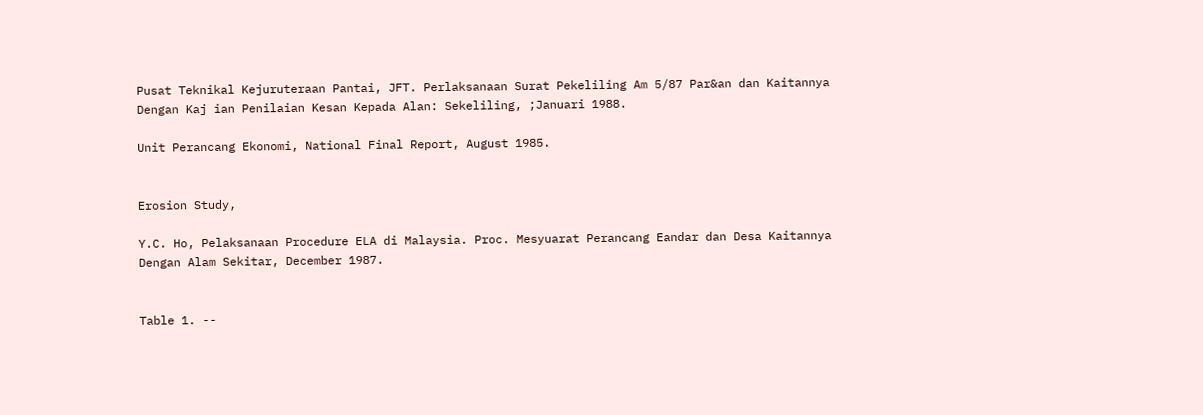Pusat Teknikal Kejuruteraan Pantai, JFT. Perlaksanaan Surat Pekeliling Am 5/87 Par&an dan Kaitannya Dengan Kaj ian Penilaian Kesan Kepada Alan: Sekeliling, ;Januari 1988.

Unit Perancang Ekonomi, National Final Report, August 1985.


Erosion Study,

Y.C. Ho, Pelaksanaan Procedure ELA di Malaysia. Proc. Mesyuarat Perancang Eandar dan Desa Kaitannya Dengan Alam Sekitar, December 1987.


Table 1. --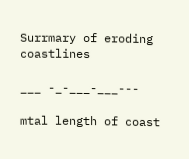Surrmary of eroding coastlines

___ -_-___-___---

mtal length of coast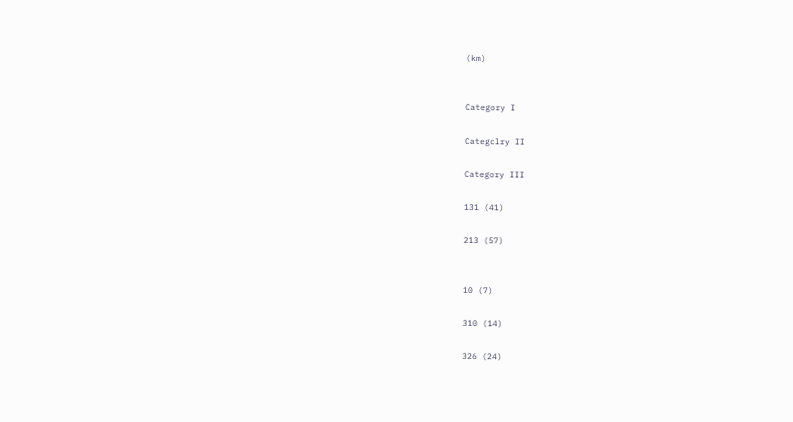(km)


Category I

Categclry II

Category III

131 (41)

213 (57)


10 (7)

310 (14)

326 (24)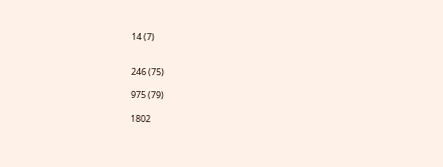14 (7)


246 (75)

975 (79)

1802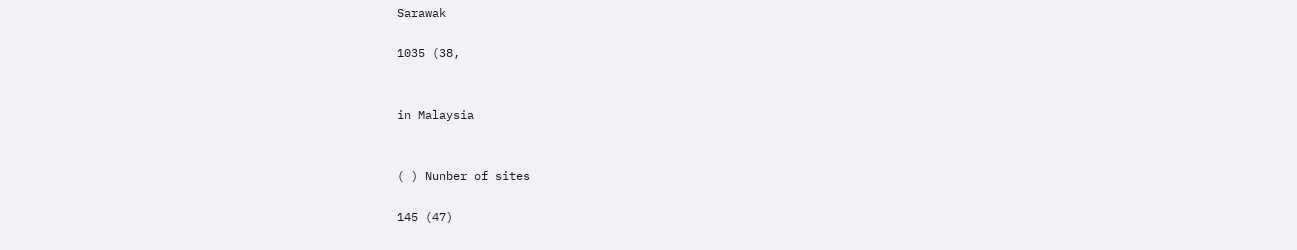Sarawak

1035 (38,


in Malaysia


( ) Nunber of sites

145 (47)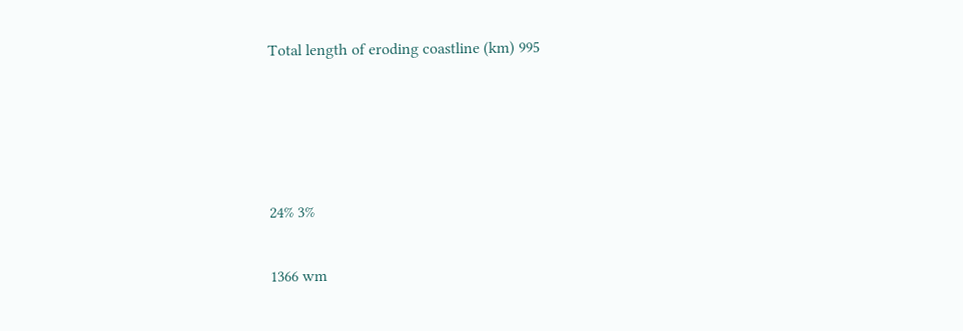Total length of eroding coastline (km) 995




24% 3%

1366 wm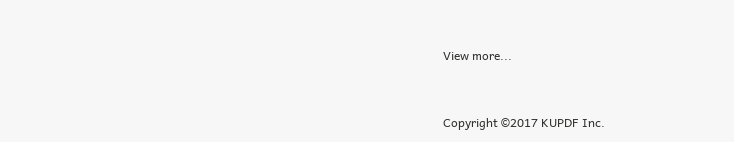View more...


Copyright ©2017 KUPDF Inc.